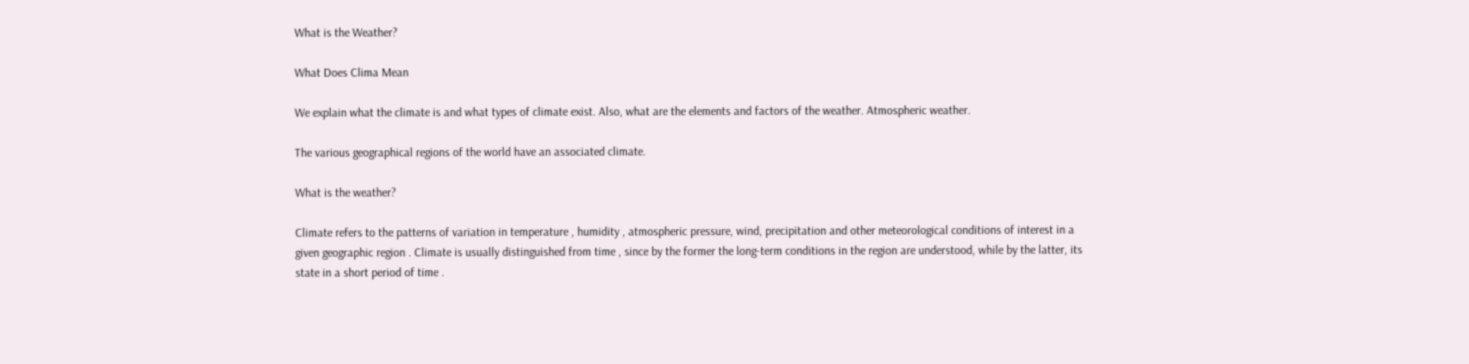What is the Weather?

What Does Clima Mean

We explain what the climate is and what types of climate exist. Also, what are the elements and factors of the weather. Atmospheric weather.

The various geographical regions of the world have an associated climate.

What is the weather?

Climate refers to the patterns of variation in temperature , humidity , atmospheric pressure, wind, precipitation and other meteorological conditions of interest in a given geographic region . Climate is usually distinguished from time , since by the former the long-term conditions in the region are understood, while by the latter, its state in a short period of time .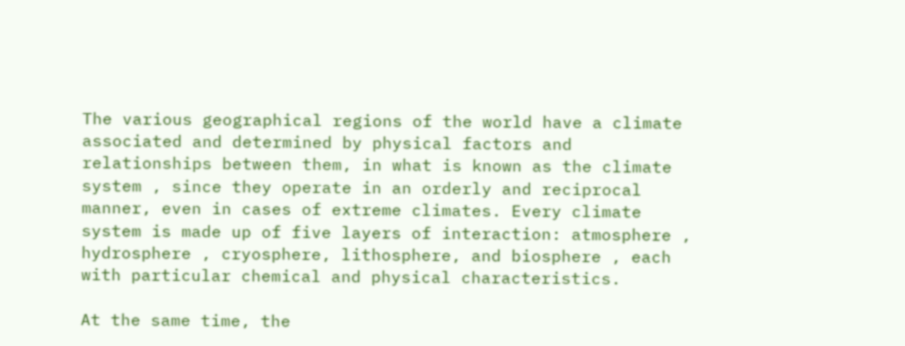The various geographical regions of the world have a climate associated and determined by physical factors and relationships between them, in what is known as the climate system , since they operate in an orderly and reciprocal manner, even in cases of extreme climates. Every climate system is made up of five layers of interaction: atmosphere , hydrosphere , cryosphere, lithosphere, and biosphere , each with particular chemical and physical characteristics.

At the same time, the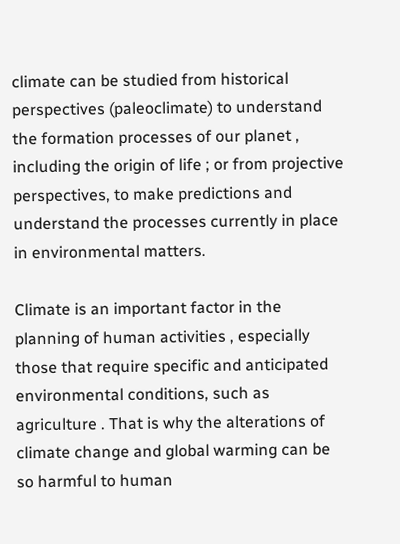climate can be studied from historical perspectives (paleoclimate) to understand the formation processes of our planet , including the origin of life ; or from projective perspectives, to make predictions and understand the processes currently in place in environmental matters.

Climate is an important factor in the planning of human activities , especially those that require specific and anticipated environmental conditions, such as agriculture . That is why the alterations of climate change and global warming can be so harmful to human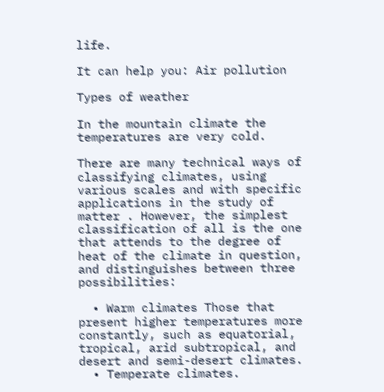life.

It can help you: Air pollution

Types of weather

In the mountain climate the temperatures are very cold.

There are many technical ways of classifying climates, using various scales and with specific applications in the study of matter . However, the simplest classification of all is the one that attends to the degree of heat of the climate in question, and distinguishes between three possibilities:

  • Warm climates Those that present higher temperatures more constantly, such as equatorial, tropical, arid subtropical, and desert and semi-desert climates.
  • Temperate climates.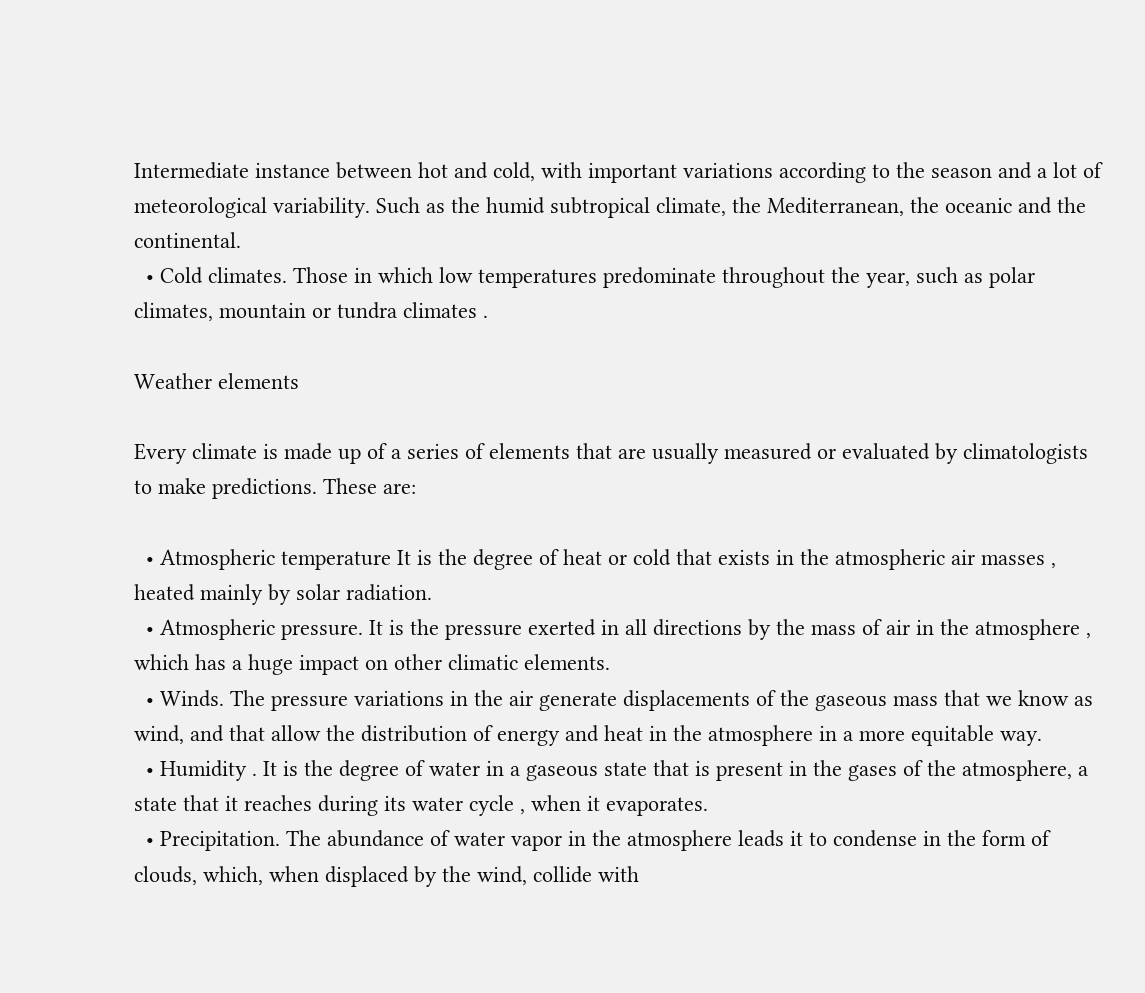Intermediate instance between hot and cold, with important variations according to the season and a lot of meteorological variability. Such as the humid subtropical climate, the Mediterranean, the oceanic and the continental.
  • Cold climates. Those in which low temperatures predominate throughout the year, such as polar climates, mountain or tundra climates .

Weather elements

Every climate is made up of a series of elements that are usually measured or evaluated by climatologists to make predictions. These are:

  • Atmospheric temperature It is the degree of heat or cold that exists in the atmospheric air masses , heated mainly by solar radiation.
  • Atmospheric pressure. It is the pressure exerted in all directions by the mass of air in the atmosphere , which has a huge impact on other climatic elements.
  • Winds. The pressure variations in the air generate displacements of the gaseous mass that we know as wind, and that allow the distribution of energy and heat in the atmosphere in a more equitable way.
  • Humidity . It is the degree of water in a gaseous state that is present in the gases of the atmosphere, a state that it reaches during its water cycle , when it evaporates.
  • Precipitation. The abundance of water vapor in the atmosphere leads it to condense in the form of clouds, which, when displaced by the wind, collide with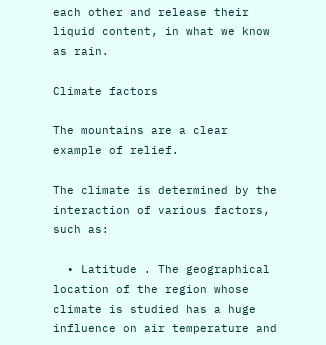each other and release their liquid content, in what we know as rain.

Climate factors

The mountains are a clear example of relief.

The climate is determined by the interaction of various factors, such as:

  • Latitude . The geographical location of the region whose climate is studied has a huge influence on air temperature and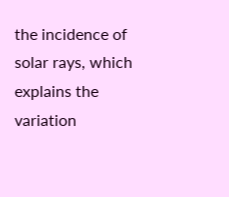the incidence of solar rays, which explains the variation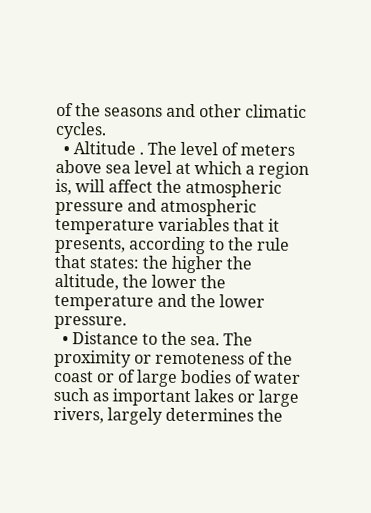of the seasons and other climatic cycles.
  • Altitude . The level of meters above sea level at which a region is, will affect the atmospheric pressure and atmospheric temperature variables that it presents, according to the rule that states: the higher the altitude, the lower the temperature and the lower pressure.
  • Distance to the sea. The proximity or remoteness of the coast or of large bodies of water such as important lakes or large rivers, largely determines the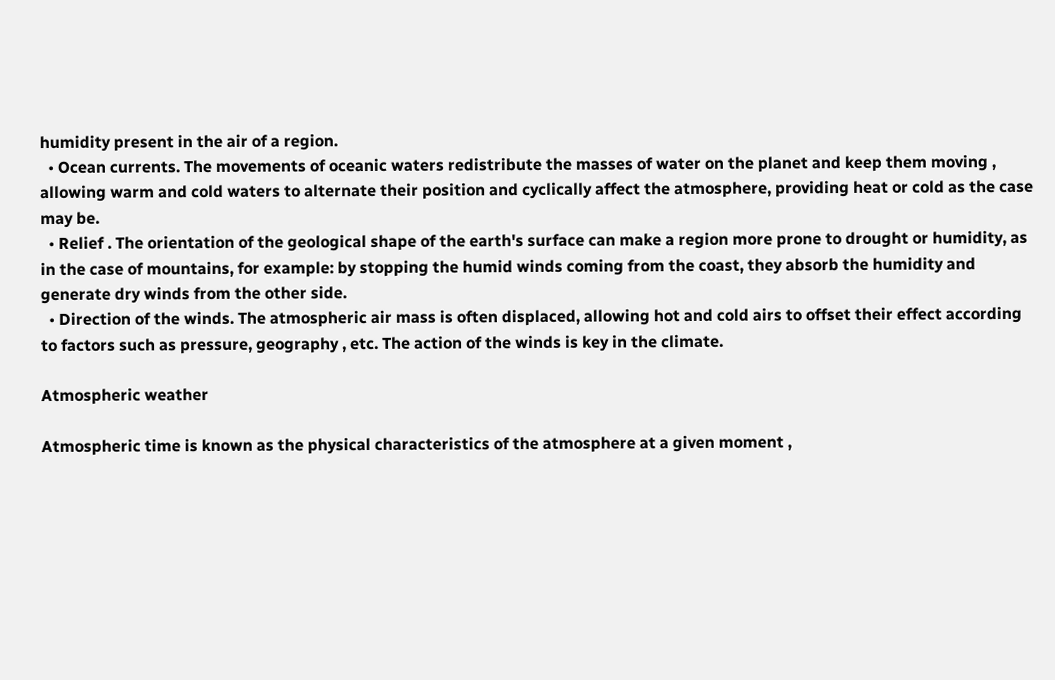humidity present in the air of a region.
  • Ocean currents. The movements of oceanic waters redistribute the masses of water on the planet and keep them moving , allowing warm and cold waters to alternate their position and cyclically affect the atmosphere, providing heat or cold as the case may be.
  • Relief . The orientation of the geological shape of the earth's surface can make a region more prone to drought or humidity, as in the case of mountains, for example: by stopping the humid winds coming from the coast, they absorb the humidity and generate dry winds from the other side.
  • Direction of the winds. The atmospheric air mass is often displaced, allowing hot and cold airs to offset their effect according to factors such as pressure, geography , etc. The action of the winds is key in the climate.

Atmospheric weather

Atmospheric time is known as the physical characteristics of the atmosphere at a given moment ,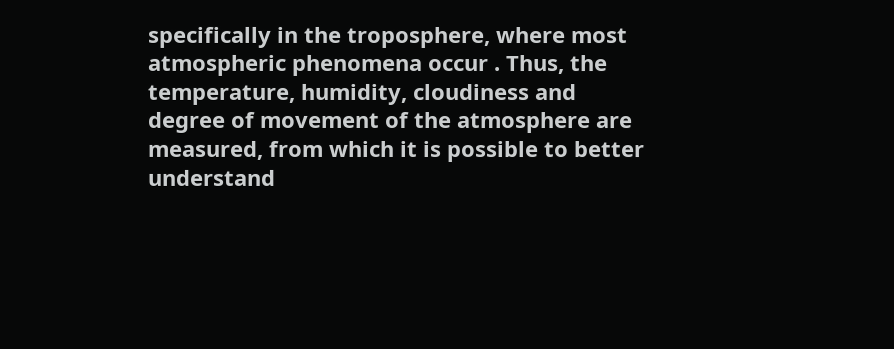specifically in the troposphere, where most atmospheric phenomena occur . Thus, the temperature, humidity, cloudiness and degree of movement of the atmosphere are measured, from which it is possible to better understand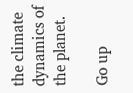the climate dynamics of the planet.

Go up